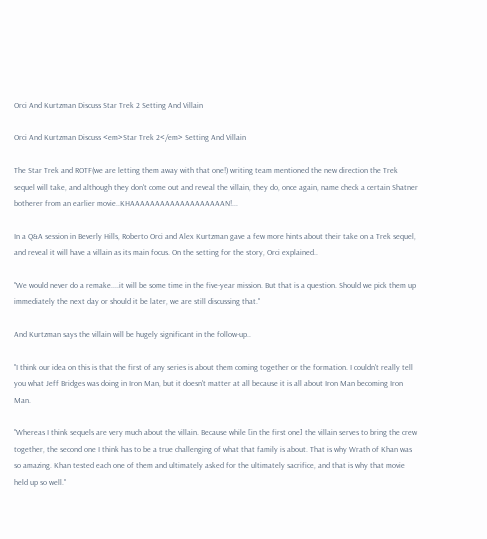Orci And Kurtzman Discuss Star Trek 2 Setting And Villain

Orci And Kurtzman Discuss <em>Star Trek 2</em> Setting And Villain

The Star Trek and ROTF(we are letting them away with that one!) writing team mentioned the new direction the Trek sequel will take, and although they don't come out and reveal the villain, they do, once again, name check a certain Shatner botherer from an earlier movie..KHAAAAAAAAAAAAAAAAAAAN!...

In a Q&A session in Beverly Hills, Roberto Orci and Alex Kurtzman gave a few more hints about their take on a Trek sequel, and reveal it will have a villain as its main focus. On the setting for the story, Orci explained..

"We would never do a remake....it will be some time in the five-year mission. But that is a question. Should we pick them up immediately the next day or should it be later, we are still discussing that."

And Kurtzman says the villain will be hugely significant in the follow-up..

"I think our idea on this is that the first of any series is about them coming together or the formation. I couldn't really tell you what Jeff Bridges was doing in Iron Man, but it doesn't matter at all because it is all about Iron Man becoming Iron Man.

"Whereas I think sequels are very much about the villain. Because while [in the first one] the villain serves to bring the crew together, the second one I think has to be a true challenging of what that family is about. That is why Wrath of Khan was so amazing. Khan tested each one of them and ultimately asked for the ultimately sacrifice, and that is why that movie held up so well."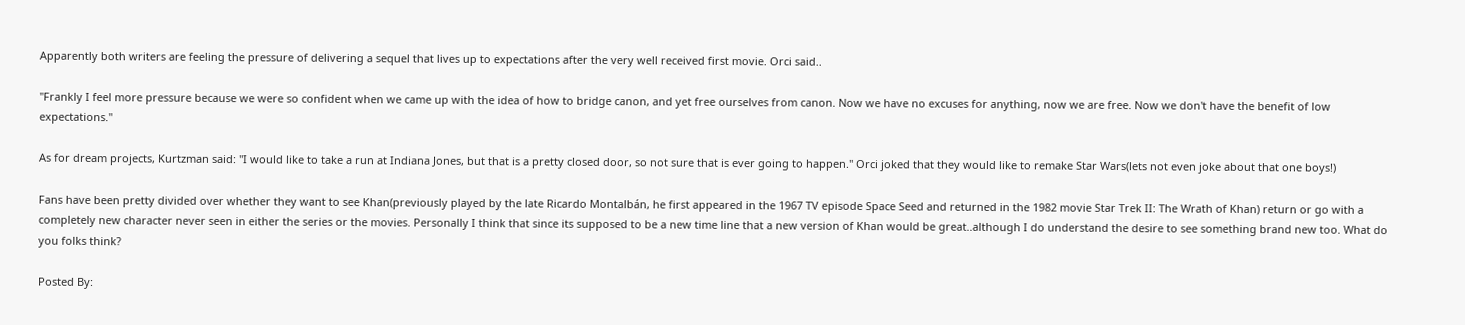Apparently both writers are feeling the pressure of delivering a sequel that lives up to expectations after the very well received first movie. Orci said..

"Frankly I feel more pressure because we were so confident when we came up with the idea of how to bridge canon, and yet free ourselves from canon. Now we have no excuses for anything, now we are free. Now we don't have the benefit of low expectations."

As for dream projects, Kurtzman said: "I would like to take a run at Indiana Jones, but that is a pretty closed door, so not sure that is ever going to happen." Orci joked that they would like to remake Star Wars(lets not even joke about that one boys!)

Fans have been pretty divided over whether they want to see Khan(previously played by the late Ricardo Montalbán, he first appeared in the 1967 TV episode Space Seed and returned in the 1982 movie Star Trek II: The Wrath of Khan) return or go with a completely new character never seen in either the series or the movies. Personally I think that since its supposed to be a new time line that a new version of Khan would be great..although I do understand the desire to see something brand new too. What do you folks think?

Posted By: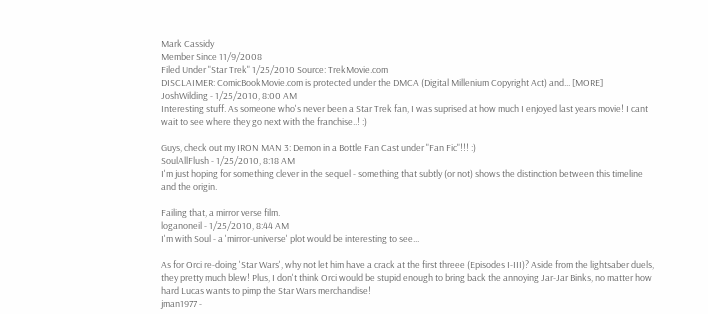Mark Cassidy
Member Since 11/9/2008
Filed Under "Star Trek" 1/25/2010 Source: TrekMovie.com
DISCLAIMER: ComicBookMovie.com is protected under the DMCA (Digital Millenium Copyright Act) and... [MORE]
JoshWilding - 1/25/2010, 8:00 AM
Interesting stuff. As someone who's never been a Star Trek fan, I was suprised at how much I enjoyed last years movie! I cant wait to see where they go next with the franchise..! :)

Guys, check out my IRON MAN 3: Demon in a Bottle Fan Cast under "Fan Fic"!!! :)
SoulAllFlush - 1/25/2010, 8:18 AM
I'm just hoping for something clever in the sequel - something that subtly (or not) shows the distinction between this timeline and the origin.

Failing that, a mirror verse film.
loganoneil - 1/25/2010, 8:44 AM
I'm with Soul - a 'mirror-universe' plot would be interesting to see...

As for Orci re-doing 'Star Wars', why not let him have a crack at the first threee (Episodes I-III)? Aside from the lightsaber duels, they pretty much blew! Plus, I don't think Orci would be stupid enough to bring back the annoying Jar-Jar Binks, no matter how hard Lucas wants to pimp the Star Wars merchandise!
jman1977 -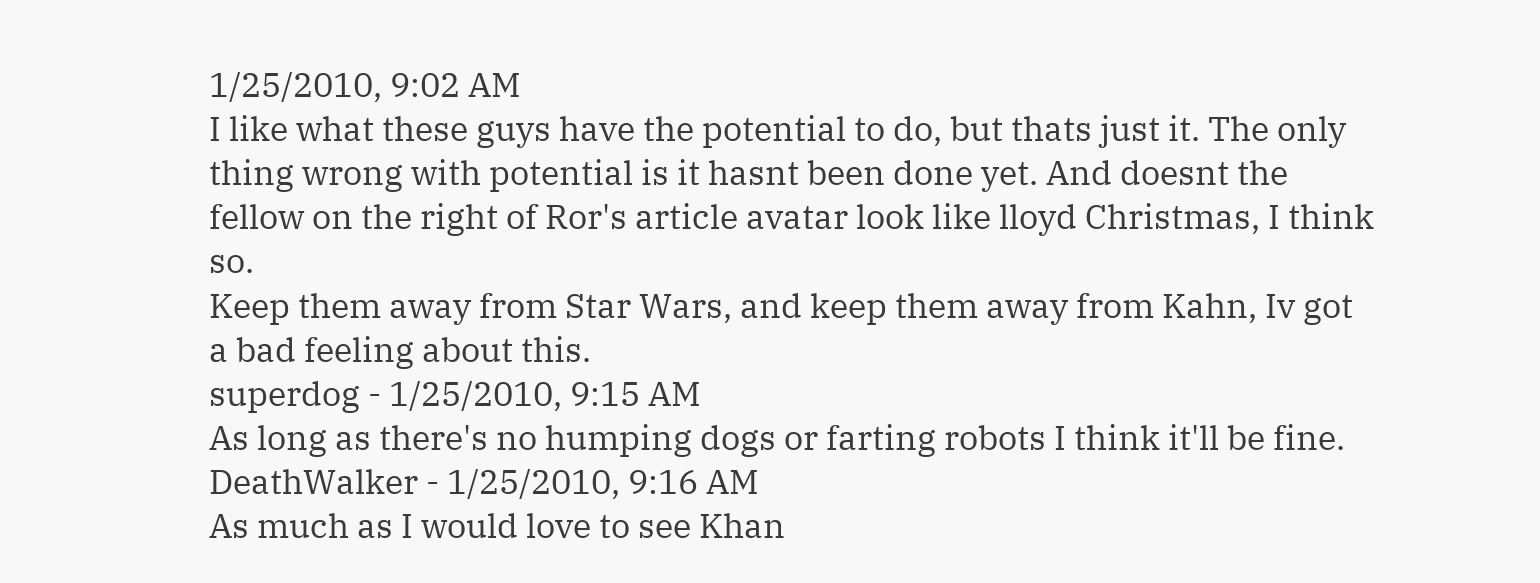1/25/2010, 9:02 AM
I like what these guys have the potential to do, but thats just it. The only thing wrong with potential is it hasnt been done yet. And doesnt the fellow on the right of Ror's article avatar look like lloyd Christmas, I think so.
Keep them away from Star Wars, and keep them away from Kahn, Iv got a bad feeling about this.
superdog - 1/25/2010, 9:15 AM
As long as there's no humping dogs or farting robots I think it'll be fine.
DeathWalker - 1/25/2010, 9:16 AM
As much as I would love to see Khan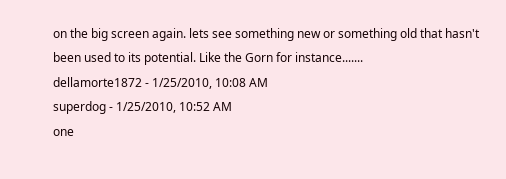on the big screen again. lets see something new or something old that hasn't been used to its potential. Like the Gorn for instance.......
dellamorte1872 - 1/25/2010, 10:08 AM
superdog - 1/25/2010, 10:52 AM
one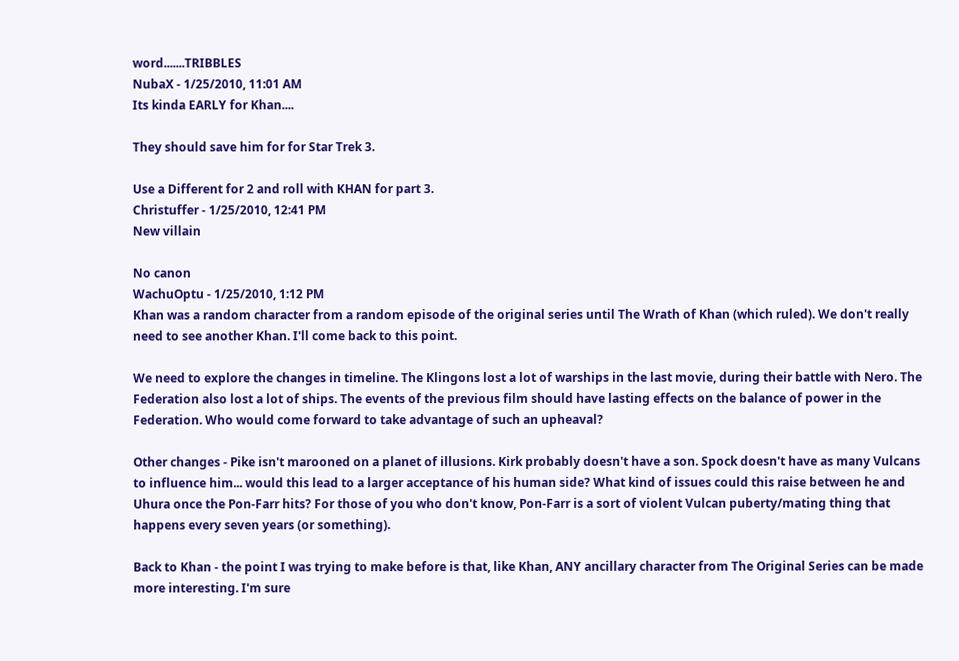word.......TRIBBLES
NubaX - 1/25/2010, 11:01 AM
Its kinda EARLY for Khan....

They should save him for for Star Trek 3.

Use a Different for 2 and roll with KHAN for part 3.
Christuffer - 1/25/2010, 12:41 PM
New villain

No canon
WachuOptu - 1/25/2010, 1:12 PM
Khan was a random character from a random episode of the original series until The Wrath of Khan (which ruled). We don't really need to see another Khan. I'll come back to this point.

We need to explore the changes in timeline. The Klingons lost a lot of warships in the last movie, during their battle with Nero. The Federation also lost a lot of ships. The events of the previous film should have lasting effects on the balance of power in the Federation. Who would come forward to take advantage of such an upheaval?

Other changes - Pike isn't marooned on a planet of illusions. Kirk probably doesn't have a son. Spock doesn't have as many Vulcans to influence him... would this lead to a larger acceptance of his human side? What kind of issues could this raise between he and Uhura once the Pon-Farr hits? For those of you who don't know, Pon-Farr is a sort of violent Vulcan puberty/mating thing that happens every seven years (or something).

Back to Khan - the point I was trying to make before is that, like Khan, ANY ancillary character from The Original Series can be made more interesting. I'm sure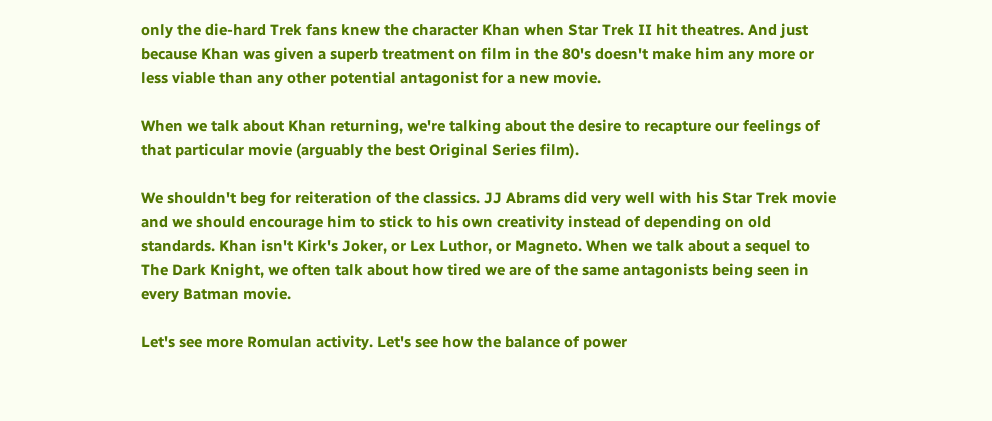only the die-hard Trek fans knew the character Khan when Star Trek II hit theatres. And just because Khan was given a superb treatment on film in the 80's doesn't make him any more or less viable than any other potential antagonist for a new movie.

When we talk about Khan returning, we're talking about the desire to recapture our feelings of that particular movie (arguably the best Original Series film).

We shouldn't beg for reiteration of the classics. JJ Abrams did very well with his Star Trek movie and we should encourage him to stick to his own creativity instead of depending on old standards. Khan isn't Kirk's Joker, or Lex Luthor, or Magneto. When we talk about a sequel to The Dark Knight, we often talk about how tired we are of the same antagonists being seen in every Batman movie.

Let's see more Romulan activity. Let's see how the balance of power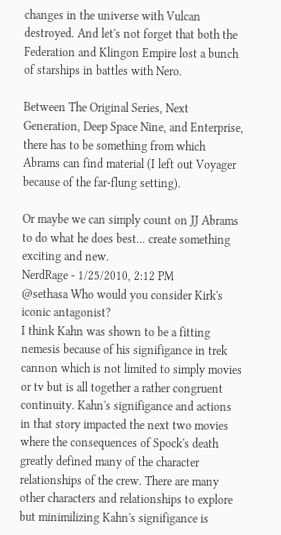changes in the universe with Vulcan destroyed. And let's not forget that both the Federation and Klingon Empire lost a bunch of starships in battles with Nero.

Between The Original Series, Next Generation, Deep Space Nine, and Enterprise, there has to be something from which Abrams can find material (I left out Voyager because of the far-flung setting).

Or maybe we can simply count on JJ Abrams to do what he does best... create something exciting and new.
NerdRage - 1/25/2010, 2:12 PM
@sethasa Who would you consider Kirk's iconic antagonist?
I think Kahn was shown to be a fitting nemesis because of his signifigance in trek cannon which is not limited to simply movies or tv but is all together a rather congruent continuity. Kahn's signifigance and actions in that story impacted the next two movies where the consequences of Spock's death greatly defined many of the character relationships of the crew. There are many other characters and relationships to explore but minimilizing Kahn's signifigance is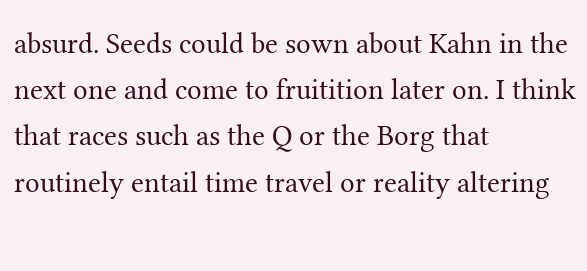absurd. Seeds could be sown about Kahn in the next one and come to fruitition later on. I think that races such as the Q or the Borg that routinely entail time travel or reality altering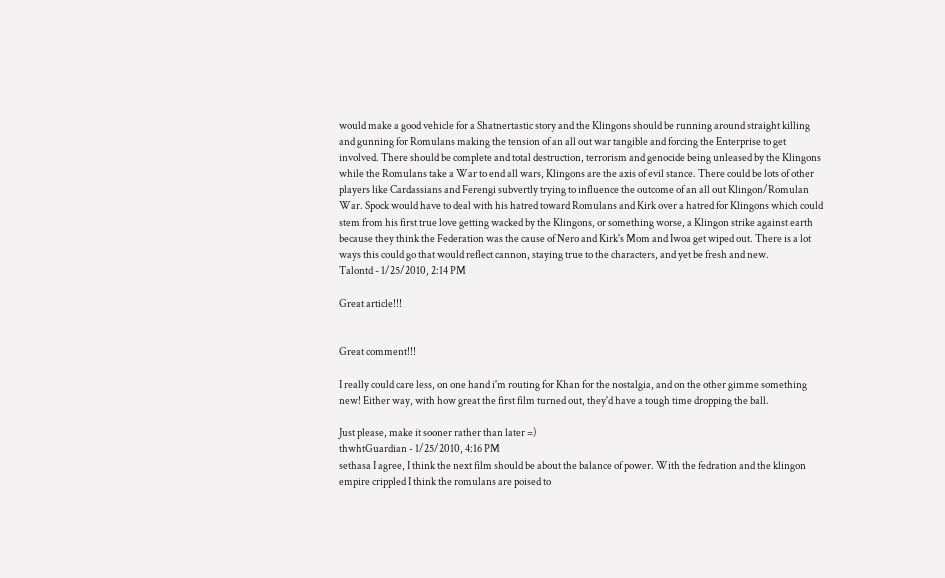would make a good vehicle for a Shatnertastic story and the Klingons should be running around straight killing and gunning for Romulans making the tension of an all out war tangible and forcing the Enterprise to get involved. There should be complete and total destruction, terrorism and genocide being unleased by the Klingons while the Romulans take a War to end all wars, Klingons are the axis of evil stance. There could be lots of other players like Cardassians and Ferengi subvertly trying to influence the outcome of an all out Klingon/Romulan War. Spock would have to deal with his hatred toward Romulans and Kirk over a hatred for Klingons which could stem from his first true love getting wacked by the Klingons, or something worse, a Klingon strike against earth because they think the Federation was the cause of Nero and Kirk's Mom and Iwoa get wiped out. There is a lot ways this could go that would reflect cannon, staying true to the characters, and yet be fresh and new.
Talontd - 1/25/2010, 2:14 PM

Great article!!!


Great comment!!!

I really could care less, on one hand i'm routing for Khan for the nostalgia, and on the other gimme something new! Either way, with how great the first film turned out, they'd have a tough time dropping the ball.

Just please, make it sooner rather than later =)
thwhtGuardian - 1/25/2010, 4:16 PM
sethasa I agree, I think the next film should be about the balance of power. With the fedration and the klingon empire crippled I think the romulans are poised to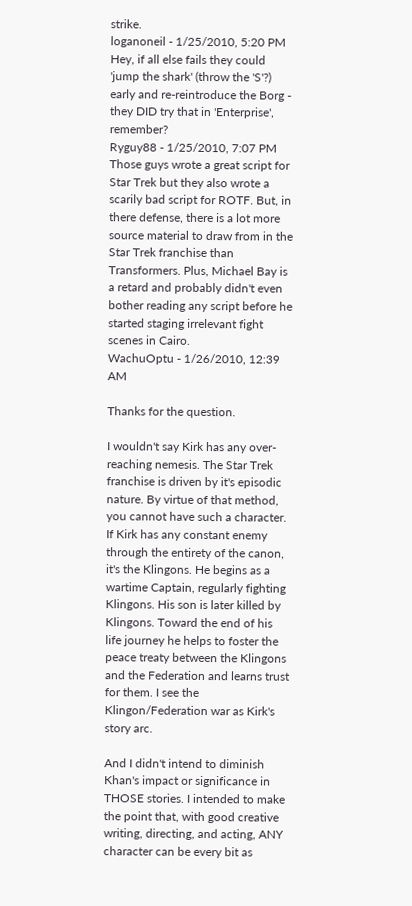strike.
loganoneil - 1/25/2010, 5:20 PM
Hey, if all else fails they could 'jump the shark' (throw the 'S'?) early and re-reintroduce the Borg - they DID try that in 'Enterprise', remember?
Ryguy88 - 1/25/2010, 7:07 PM
Those guys wrote a great script for Star Trek but they also wrote a scarily bad script for ROTF. But, in there defense, there is a lot more source material to draw from in the Star Trek franchise than Transformers. Plus, Michael Bay is a retard and probably didn't even bother reading any script before he started staging irrelevant fight scenes in Cairo.
WachuOptu - 1/26/2010, 12:39 AM

Thanks for the question.

I wouldn't say Kirk has any over-reaching nemesis. The Star Trek franchise is driven by it's episodic nature. By virtue of that method, you cannot have such a character. If Kirk has any constant enemy through the entirety of the canon, it's the Klingons. He begins as a wartime Captain, regularly fighting Klingons. His son is later killed by Klingons. Toward the end of his life journey he helps to foster the peace treaty between the Klingons and the Federation and learns trust for them. I see the Klingon/Federation war as Kirk's story arc.

And I didn't intend to diminish Khan's impact or significance in THOSE stories. I intended to make the point that, with good creative writing, directing, and acting, ANY character can be every bit as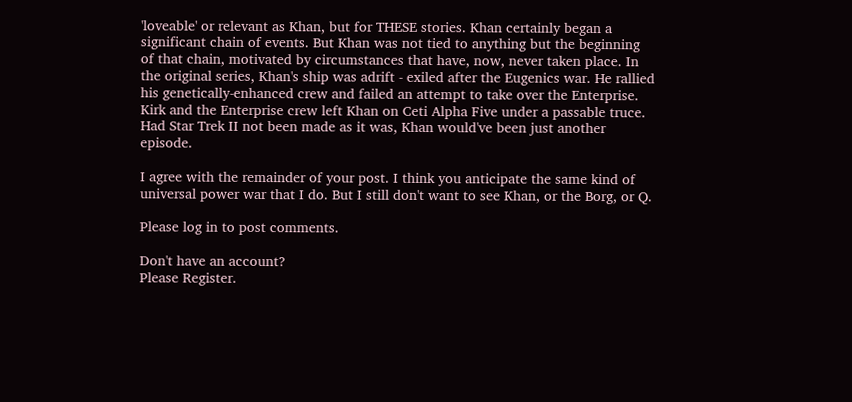'loveable' or relevant as Khan, but for THESE stories. Khan certainly began a significant chain of events. But Khan was not tied to anything but the beginning of that chain, motivated by circumstances that have, now, never taken place. In the original series, Khan's ship was adrift - exiled after the Eugenics war. He rallied his genetically-enhanced crew and failed an attempt to take over the Enterprise. Kirk and the Enterprise crew left Khan on Ceti Alpha Five under a passable truce. Had Star Trek II not been made as it was, Khan would've been just another episode.

I agree with the remainder of your post. I think you anticipate the same kind of universal power war that I do. But I still don't want to see Khan, or the Borg, or Q.

Please log in to post comments.

Don't have an account?
Please Register.